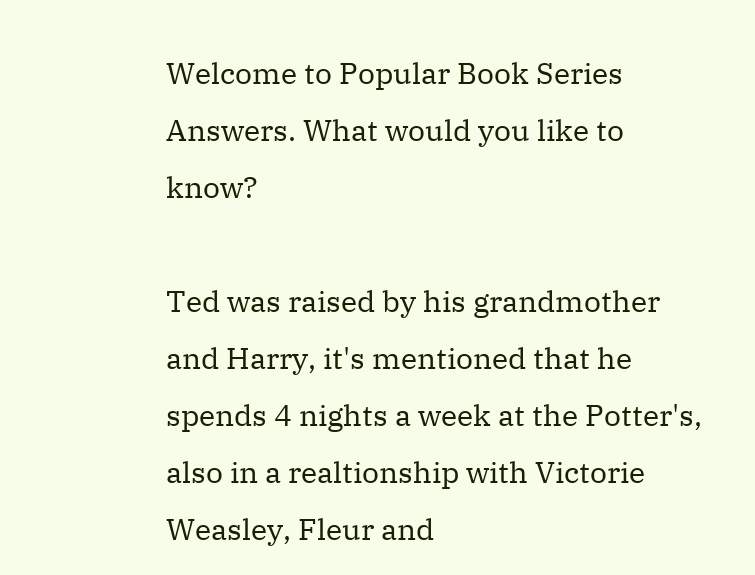Welcome to Popular Book Series Answers. What would you like to know?

Ted was raised by his grandmother and Harry, it's mentioned that he spends 4 nights a week at the Potter's, also in a realtionship with Victorie Weasley, Fleur and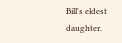Bill's eldest daughter.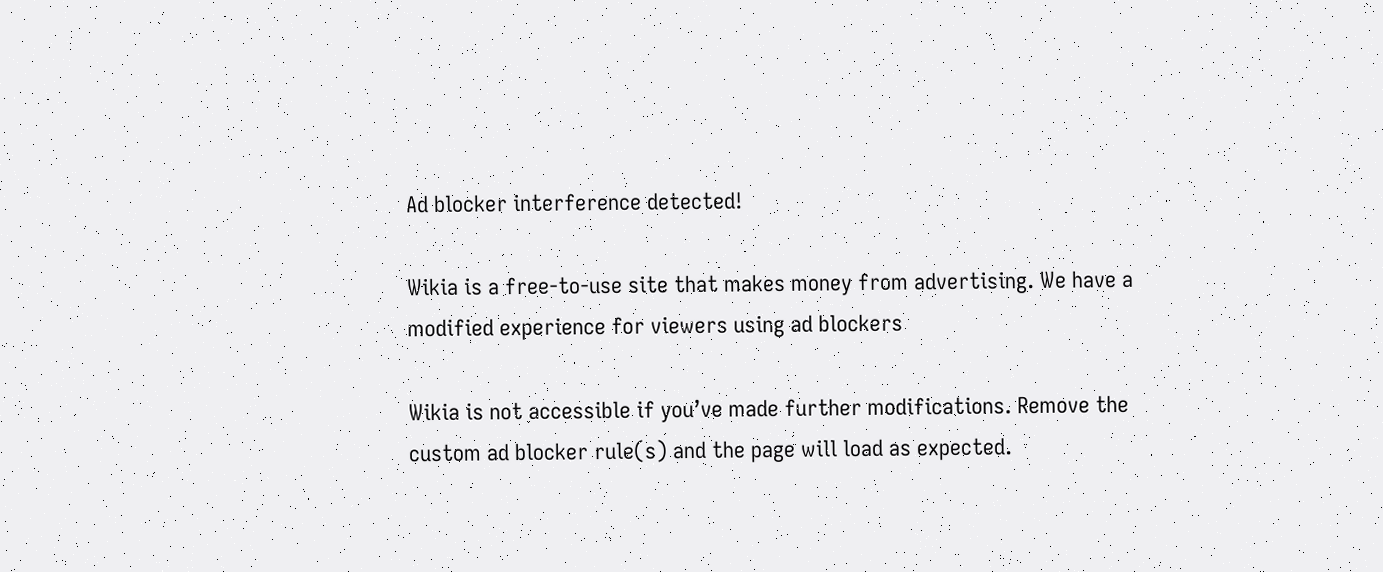Ad blocker interference detected!

Wikia is a free-to-use site that makes money from advertising. We have a modified experience for viewers using ad blockers

Wikia is not accessible if you’ve made further modifications. Remove the custom ad blocker rule(s) and the page will load as expected.